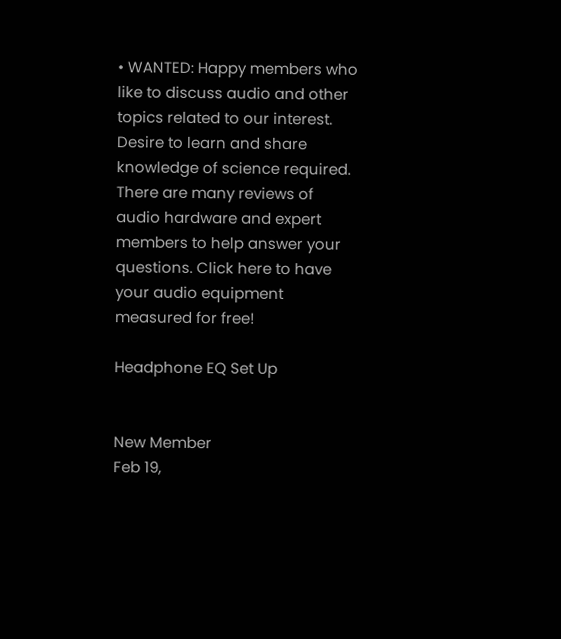• WANTED: Happy members who like to discuss audio and other topics related to our interest. Desire to learn and share knowledge of science required. There are many reviews of audio hardware and expert members to help answer your questions. Click here to have your audio equipment measured for free!

Headphone EQ Set Up


New Member
Feb 19,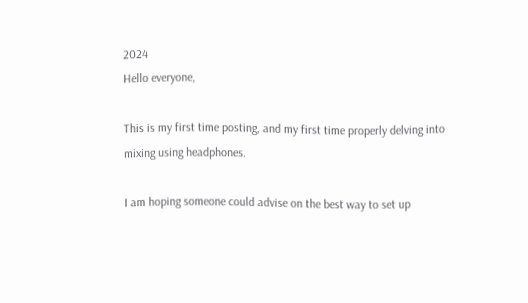2024
Hello everyone,

This is my first time posting, and my first time properly delving into mixing using headphones.

I am hoping someone could advise on the best way to set up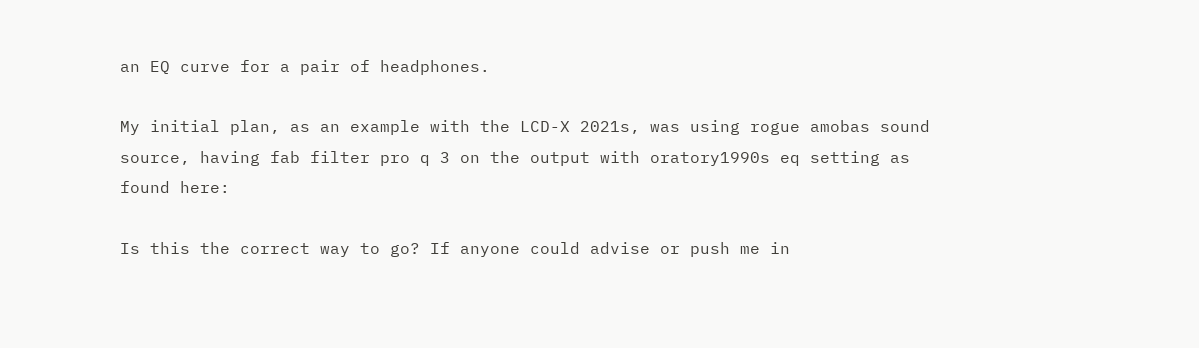an EQ curve for a pair of headphones.

My initial plan, as an example with the LCD-X 2021s, was using rogue amobas sound source, having fab filter pro q 3 on the output with oratory1990s eq setting as found here:

Is this the correct way to go? If anyone could advise or push me in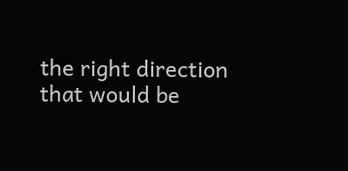the right direction that would be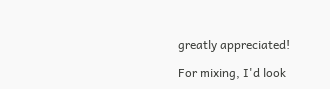greatly appreciated!

For mixing, I'd look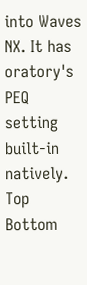into Waves NX. It has oratory's PEQ setting built-in natively.
Top Bottom